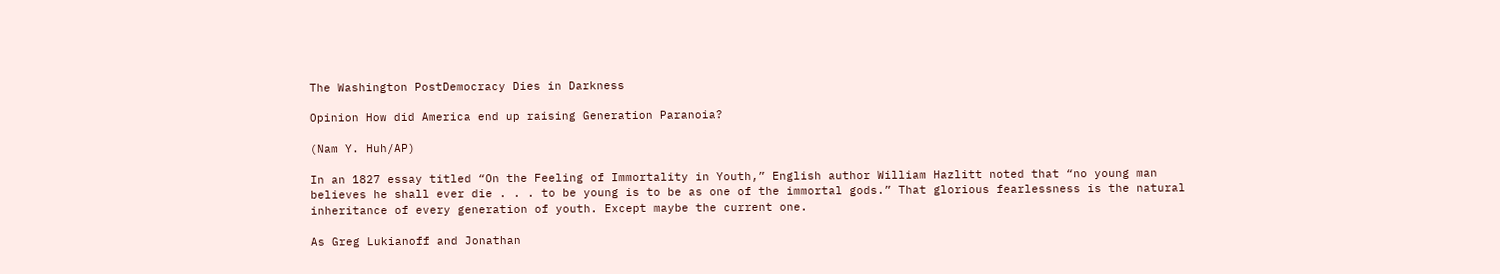The Washington PostDemocracy Dies in Darkness

Opinion How did America end up raising Generation Paranoia?

(Nam Y. Huh/AP)

In an 1827 essay titled “On the Feeling of Immortality in Youth,” English author William Hazlitt noted that “no young man believes he shall ever die . . . to be young is to be as one of the immortal gods.” That glorious fearlessness is the natural inheritance of every generation of youth. Except maybe the current one.

As Greg Lukianoff and Jonathan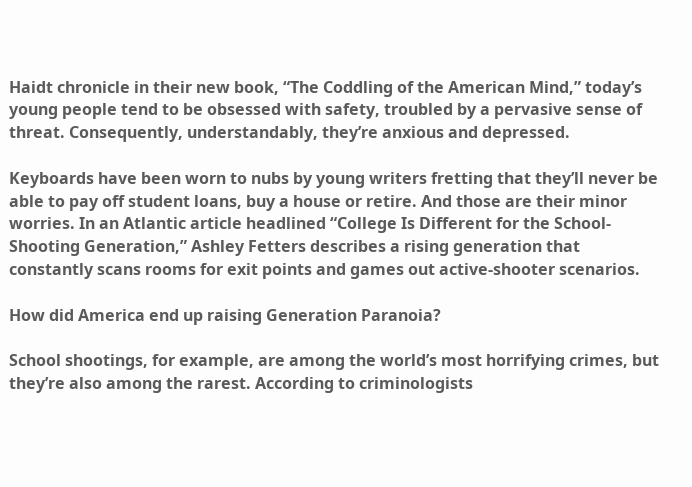Haidt chronicle in their new book, “The Coddling of the American Mind,” today’s young people tend to be obsessed with safety, troubled by a pervasive sense of threat. Consequently, understandably, they’re anxious and depressed.

Keyboards have been worn to nubs by young writers fretting that they’ll never be able to pay off student loans, buy a house or retire. And those are their minor worries. In an Atlantic article headlined “College Is Different for the School-Shooting Generation,” Ashley Fetters describes a rising generation that constantly scans rooms for exit points and games out active-shooter scenarios.

How did America end up raising Generation Paranoia?

School shootings, for example, are among the world’s most horrifying crimes, but they’re also among the rarest. According to criminologists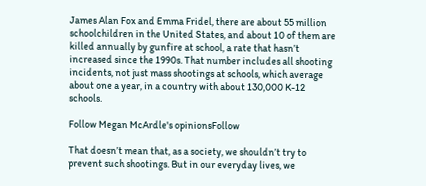James Alan Fox and Emma Fridel, there are about 55 million schoolchildren in the United States, and about 10 of them are killed annually by gunfire at school, a rate that hasn’t increased since the 1990s. That number includes all shooting incidents, not just mass shootings at schools, which average about one a year, in a country with about 130,000 K-12 schools.

Follow Megan McArdle's opinionsFollow

That doesn’t mean that, as a society, we shouldn’t try to prevent such shootings. But in our everyday lives, we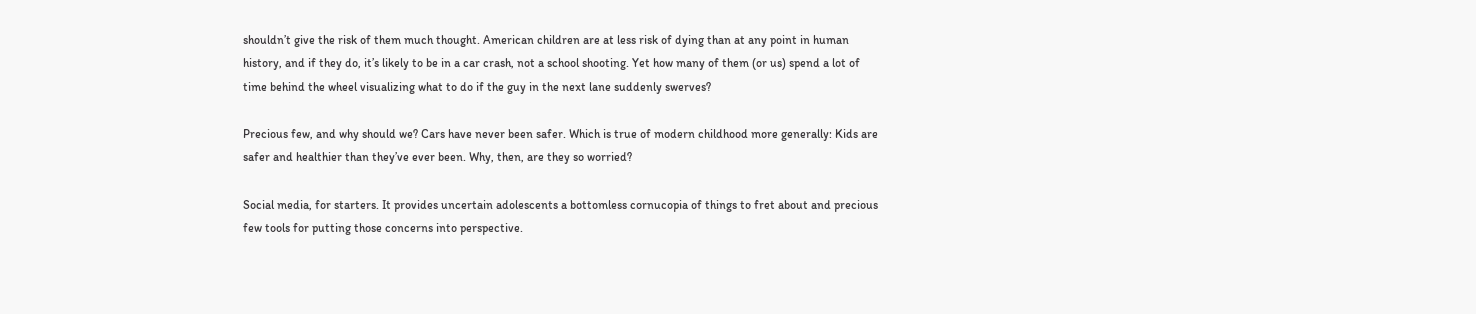shouldn’t give the risk of them much thought. American children are at less risk of dying than at any point in human history, and if they do, it’s likely to be in a car crash, not a school shooting. Yet how many of them (or us) spend a lot of time behind the wheel visualizing what to do if the guy in the next lane suddenly swerves?

Precious few, and why should we? Cars have never been safer. Which is true of modern childhood more generally: Kids are safer and healthier than they’ve ever been. Why, then, are they so worried?

Social media, for starters. It provides uncertain adolescents a bottomless cornucopia of things to fret about and precious few tools for putting those concerns into perspective.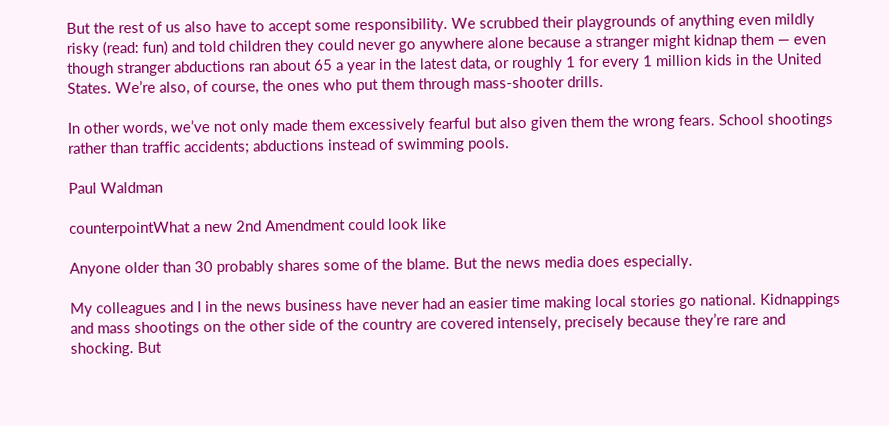But the rest of us also have to accept some responsibility. We scrubbed their playgrounds of anything even mildly risky (read: fun) and told children they could never go anywhere alone because a stranger might kidnap them — even though stranger abductions ran about 65 a year in the latest data, or roughly 1 for every 1 million kids in the United States. We’re also, of course, the ones who put them through mass-shooter drills.

In other words, we’ve not only made them excessively fearful but also given them the wrong fears. School shootings rather than traffic accidents; abductions instead of swimming pools.

Paul Waldman

counterpointWhat a new 2nd Amendment could look like

Anyone older than 30 probably shares some of the blame. But the news media does especially.

My colleagues and I in the news business have never had an easier time making local stories go national. Kidnappings and mass shootings on the other side of the country are covered intensely, precisely because they’re rare and shocking. But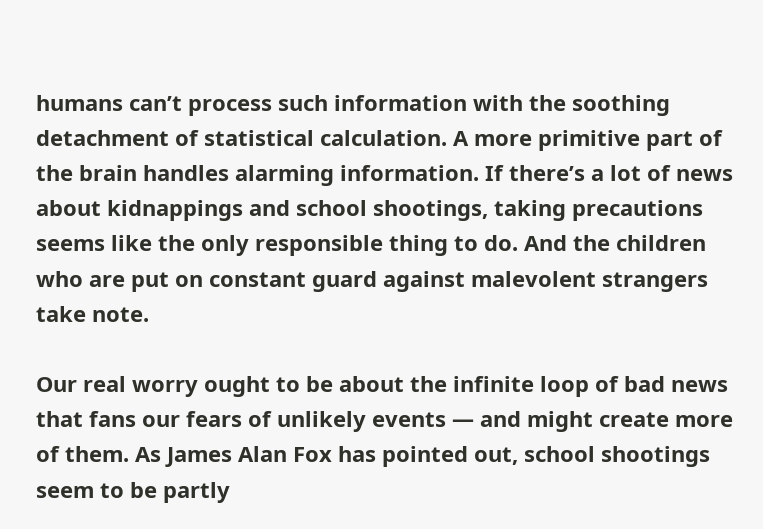humans can’t process such information with the soothing detachment of statistical calculation. A more primitive part of the brain handles alarming information. If there’s a lot of news about kidnappings and school shootings, taking precautions seems like the only responsible thing to do. And the children who are put on constant guard against malevolent strangers take note.

Our real worry ought to be about the infinite loop of bad news that fans our fears of unlikely events — and might create more of them. As James Alan Fox has pointed out, school shootings seem to be partly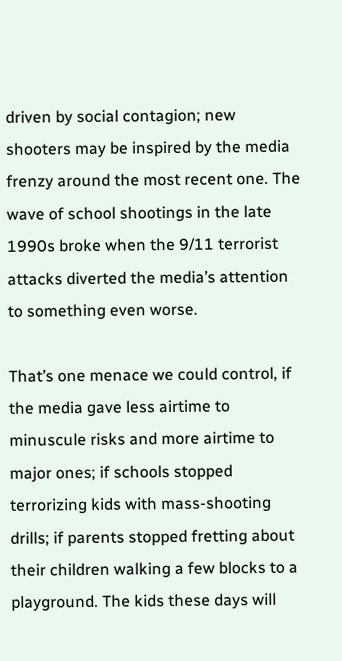driven by social contagion; new shooters may be inspired by the media frenzy around the most recent one. The wave of school shootings in the late 1990s broke when the 9/11 terrorist attacks diverted the media’s attention to something even worse.

That’s one menace we could control, if the media gave less airtime to minuscule risks and more airtime to major ones; if schools stopped terrorizing kids with mass-shooting drills; if parents stopped fretting about their children walking a few blocks to a playground. The kids these days will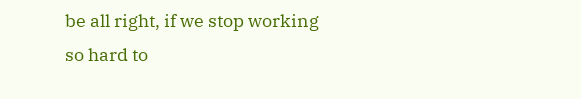be all right, if we stop working so hard to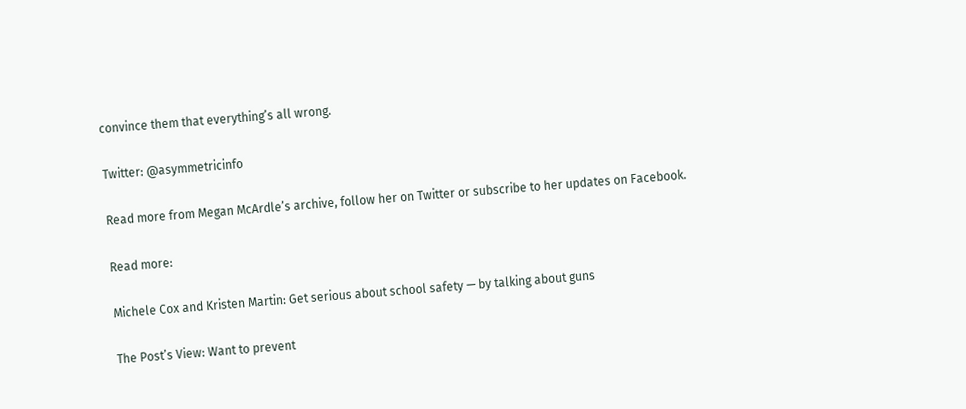convince them that everything’s all wrong.

Twitter: @asymmetricinfo

Read more from Megan McArdle’s archive, follow her on Twitter or subscribe to her updates on Facebook.

Read more:

Michele Cox and Kristen Martin: Get serious about school safety — by talking about guns

The Post’s View: Want to prevent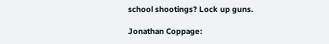school shootings? Lock up guns.

Jonathan Coppage: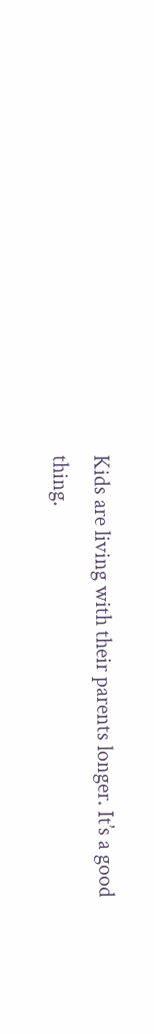Kids are living with their parents longer. It’s a good thing.